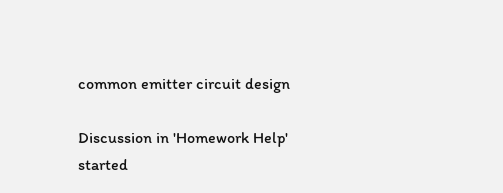common emitter circuit design

Discussion in 'Homework Help' started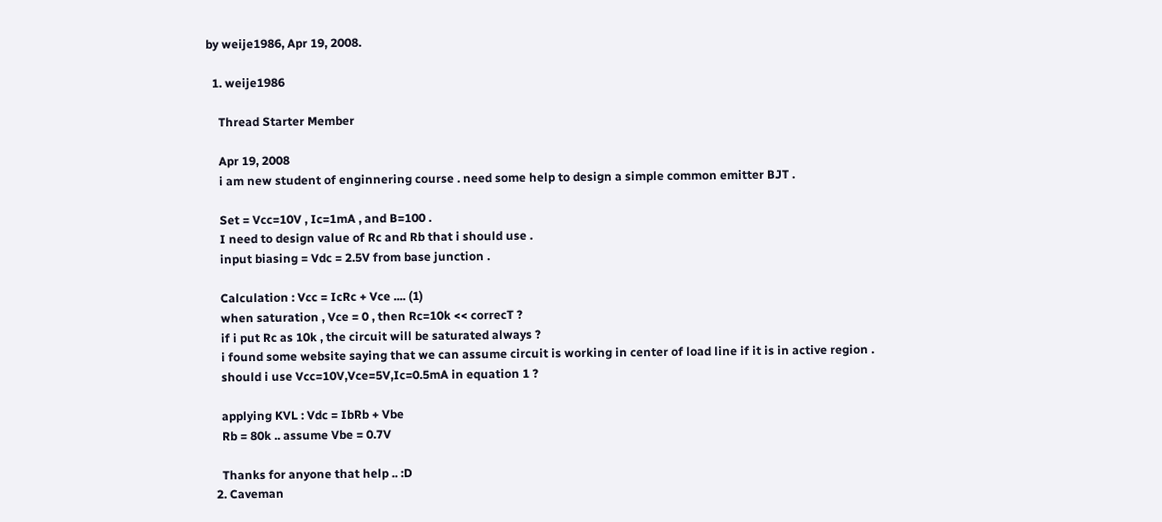by weije1986, Apr 19, 2008.

  1. weije1986

    Thread Starter Member

    Apr 19, 2008
    i am new student of enginnering course . need some help to design a simple common emitter BJT .

    Set = Vcc=10V , Ic=1mA , and B=100 .
    I need to design value of Rc and Rb that i should use .
    input biasing = Vdc = 2.5V from base junction .

    Calculation : Vcc = IcRc + Vce .... (1)
    when saturation , Vce = 0 , then Rc=10k << correcT ?
    if i put Rc as 10k , the circuit will be saturated always ?
    i found some website saying that we can assume circuit is working in center of load line if it is in active region .
    should i use Vcc=10V,Vce=5V,Ic=0.5mA in equation 1 ?

    applying KVL : Vdc = IbRb + Vbe
    Rb = 80k .. assume Vbe = 0.7V

    Thanks for anyone that help .. :D
  2. Caveman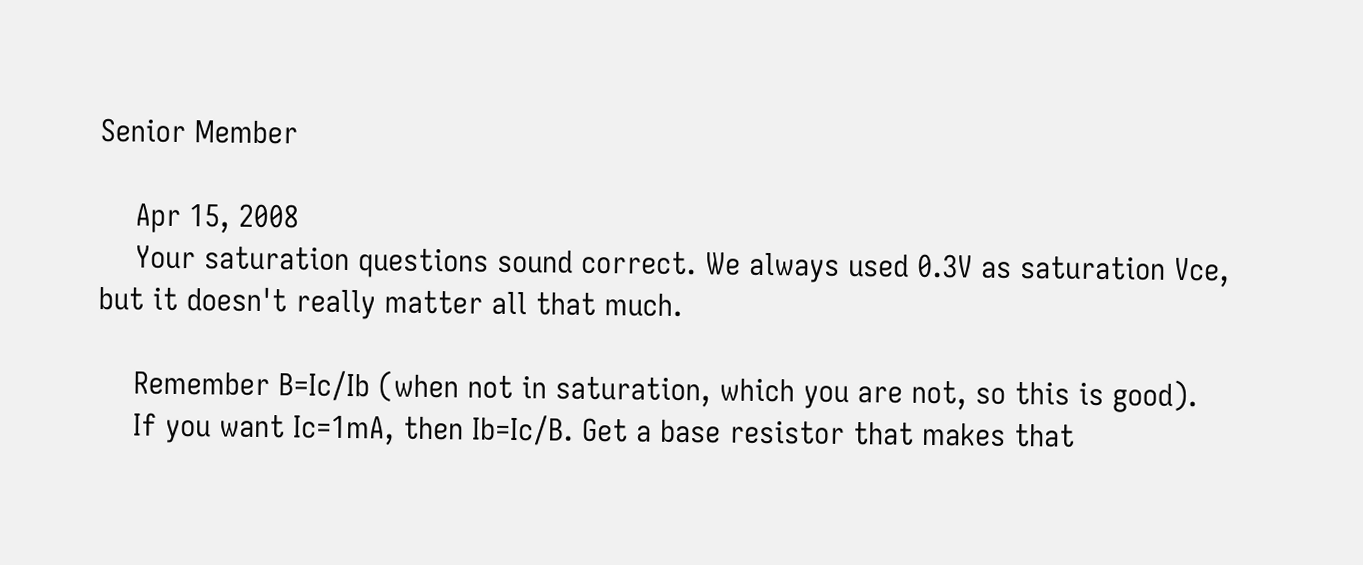Senior Member

    Apr 15, 2008
    Your saturation questions sound correct. We always used 0.3V as saturation Vce, but it doesn't really matter all that much.

    Remember B=Ic/Ib (when not in saturation, which you are not, so this is good).
    If you want Ic=1mA, then Ib=Ic/B. Get a base resistor that makes that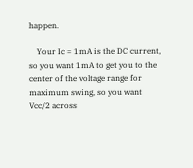happen.

    Your Ic = 1mA is the DC current, so you want 1mA to get you to the center of the voltage range for maximum swing, so you want Vcc/2 across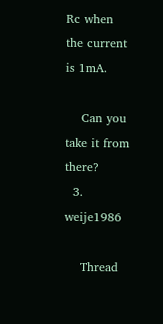Rc when the current is 1mA.

    Can you take it from there?
  3. weije1986

    Thread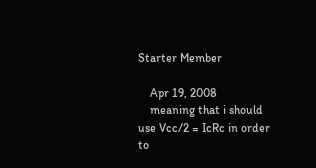Starter Member

    Apr 19, 2008
    meaning that i should use Vcc/2 = IcRc in order to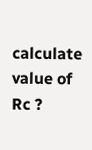calculate value of Rc ?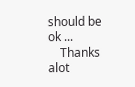should be ok ...
    Thanks alot